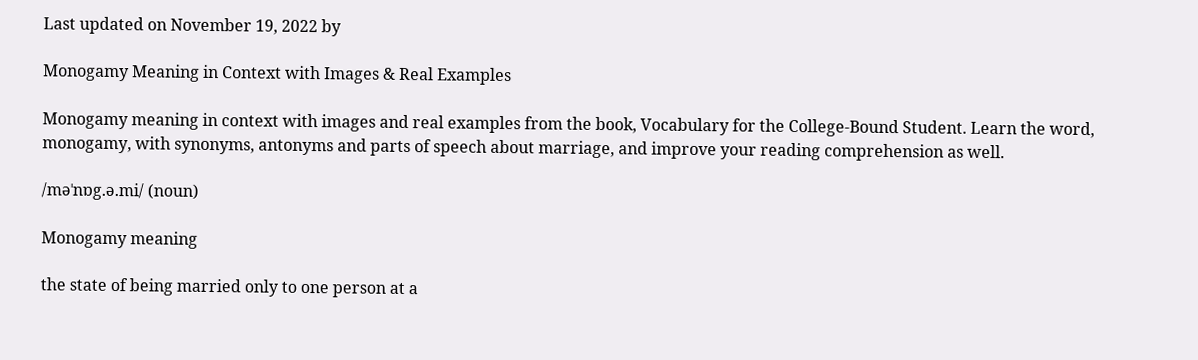Last updated on November 19, 2022 by

Monogamy Meaning in Context with Images & Real Examples

Monogamy meaning in context with images and real examples from the book, Vocabulary for the College-Bound Student. Learn the word, monogamy, with synonyms, antonyms and parts of speech about marriage, and improve your reading comprehension as well.

/məˈnɒg.ə.mi/ (noun)

Monogamy meaning

the state of being married only to one person at a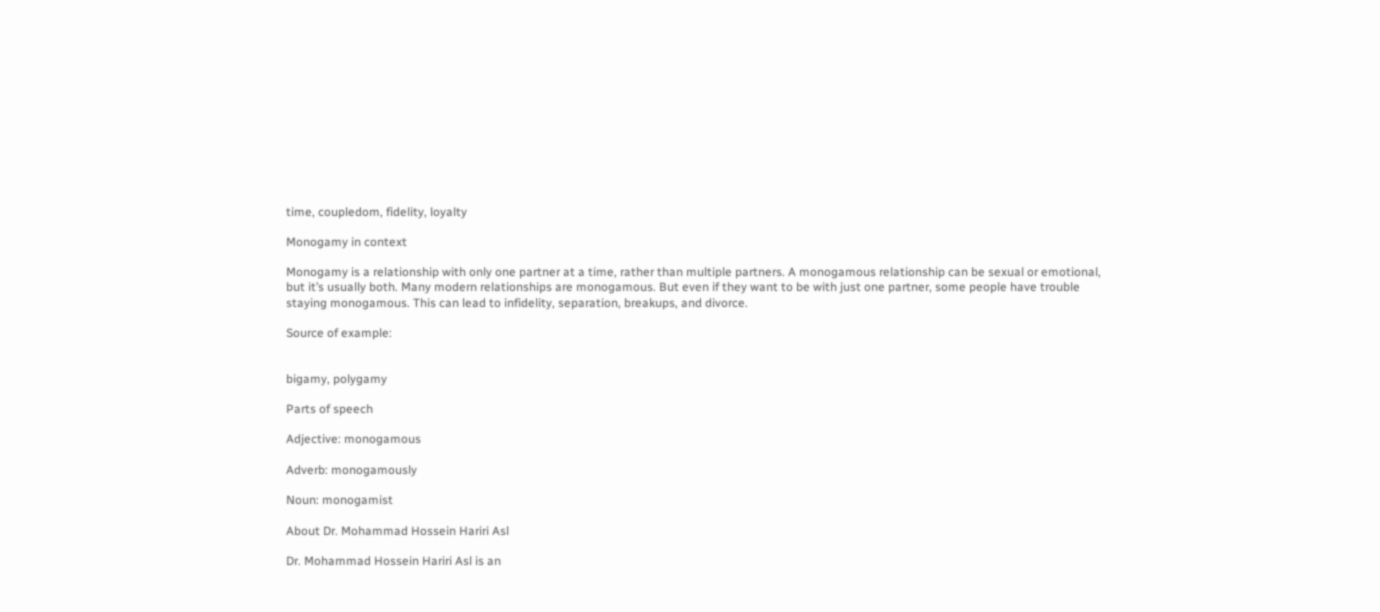time, coupledom, fidelity, loyalty

Monogamy in context

Monogamy is a relationship with only one partner at a time, rather than multiple partners. A monogamous relationship can be sexual or emotional, but it’s usually both. Many modern relationships are monogamous. But even if they want to be with just one partner, some people have trouble staying monogamous. This can lead to infidelity, separation, breakups, and divorce.

Source of example:


bigamy, polygamy

Parts of speech

Adjective: monogamous

Adverb: monogamously

Noun: monogamist

About Dr. Mohammad Hossein Hariri Asl

Dr. Mohammad Hossein Hariri Asl is an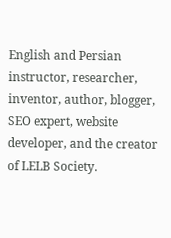English and Persian instructor, researcher, inventor, author, blogger, SEO expert, website developer, and the creator of LELB Society.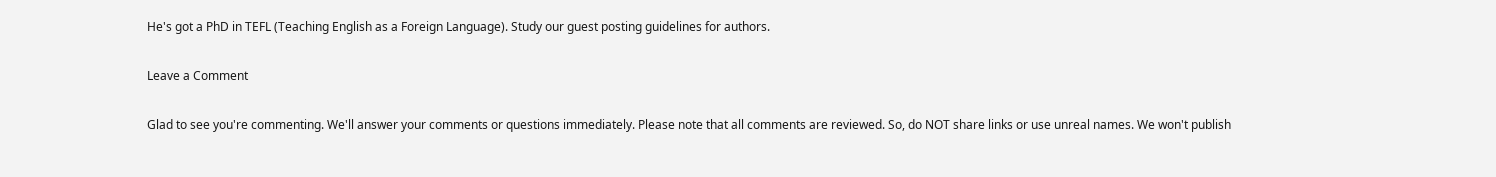He's got a PhD in TEFL (Teaching English as a Foreign Language). Study our guest posting guidelines for authors.

Leave a Comment

Glad to see you're commenting. We'll answer your comments or questions immediately. Please note that all comments are reviewed. So, do NOT share links or use unreal names. We won't publish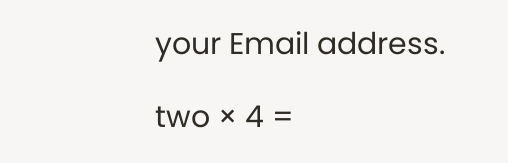your Email address.

two × 4 =